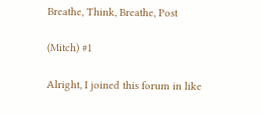Breathe, Think, Breathe, Post

(Mitch) #1

Alright, I joined this forum in like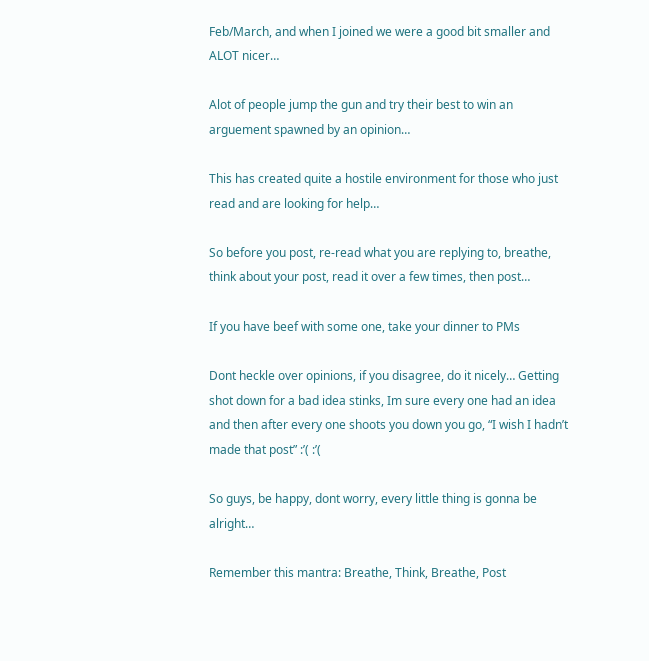Feb/March, and when I joined we were a good bit smaller and ALOT nicer…

Alot of people jump the gun and try their best to win an arguement spawned by an opinion…

This has created quite a hostile environment for those who just read and are looking for help…

So before you post, re-read what you are replying to, breathe, think about your post, read it over a few times, then post…

If you have beef with some one, take your dinner to PMs

Dont heckle over opinions, if you disagree, do it nicely… Getting shot down for a bad idea stinks, Im sure every one had an idea and then after every one shoots you down you go, “I wish I hadn’t made that post” :’( :’(

So guys, be happy, dont worry, every little thing is gonna be alright…

Remember this mantra: Breathe, Think, Breathe, Post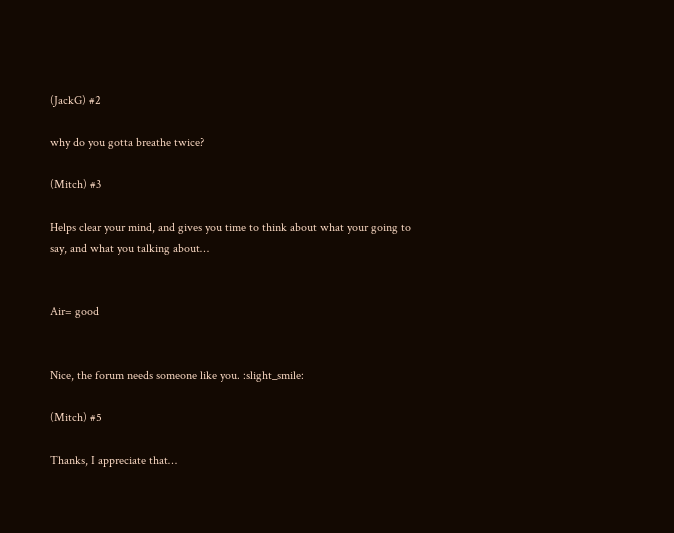(JackG) #2

why do you gotta breathe twice?

(Mitch) #3

Helps clear your mind, and gives you time to think about what your going to say, and what you talking about…


Air= good


Nice, the forum needs someone like you. :slight_smile:

(Mitch) #5

Thanks, I appreciate that…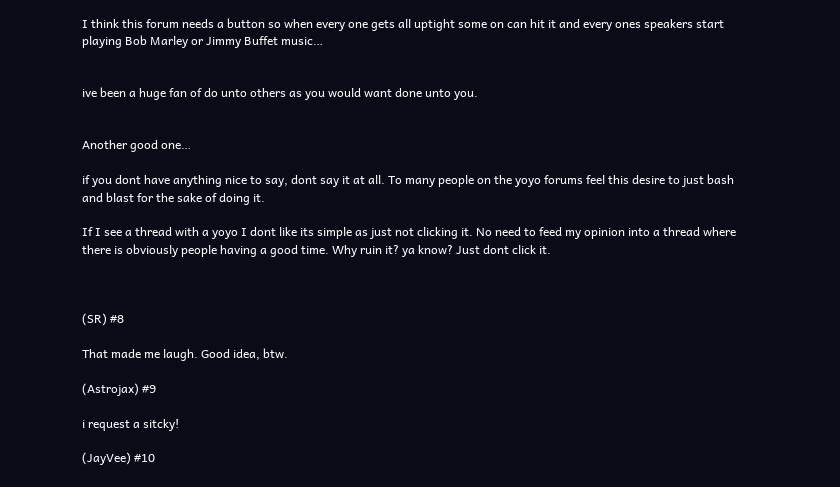I think this forum needs a button so when every one gets all uptight some on can hit it and every ones speakers start playing Bob Marley or Jimmy Buffet music…


ive been a huge fan of do unto others as you would want done unto you.


Another good one…

if you dont have anything nice to say, dont say it at all. To many people on the yoyo forums feel this desire to just bash and blast for the sake of doing it.

If I see a thread with a yoyo I dont like its simple as just not clicking it. No need to feed my opinion into a thread where there is obviously people having a good time. Why ruin it? ya know? Just dont click it.



(SR) #8

That made me laugh. Good idea, btw.

(Astrojax) #9

i request a sitcky!

(JayVee) #10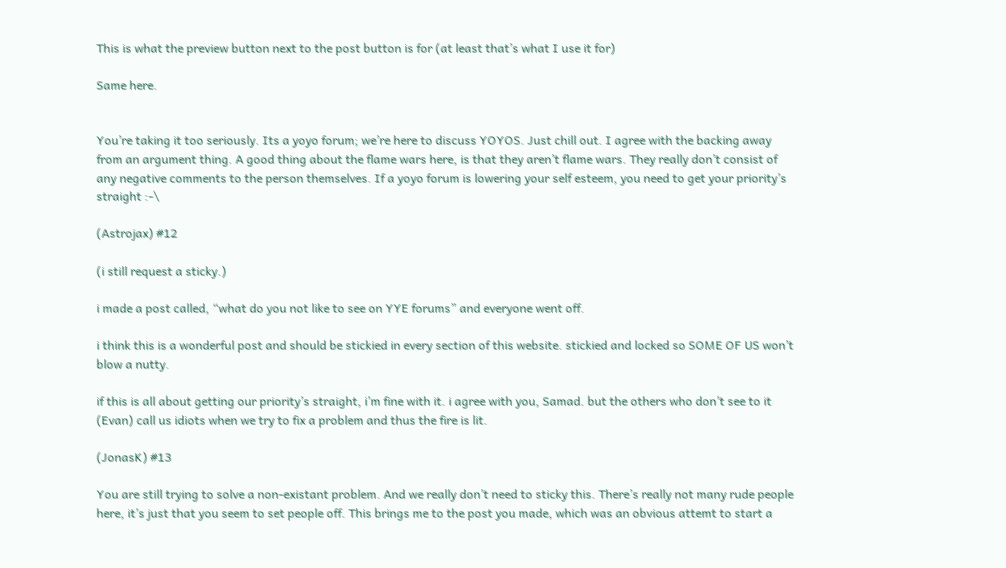This is what the preview button next to the post button is for (at least that’s what I use it for)

Same here.


You’re taking it too seriously. Its a yoyo forum; we’re here to discuss YOYOS. Just chill out. I agree with the backing away from an argument thing. A good thing about the flame wars here, is that they aren’t flame wars. They really don’t consist of any negative comments to the person themselves. If a yoyo forum is lowering your self esteem, you need to get your priority’s straight :-\

(Astrojax) #12

(i still request a sticky.)

i made a post called, “what do you not like to see on YYE forums” and everyone went off.

i think this is a wonderful post and should be stickied in every section of this website. stickied and locked so SOME OF US won’t blow a nutty.

if this is all about getting our priority’s straight, i’m fine with it. i agree with you, Samad. but the others who don’t see to it (Evan) call us idiots when we try to fix a problem and thus the fire is lit.

(JonasK) #13

You are still trying to solve a non-existant problem. And we really don’t need to sticky this. There’s really not many rude people here, it’s just that you seem to set people off. This brings me to the post you made, which was an obvious attemt to start a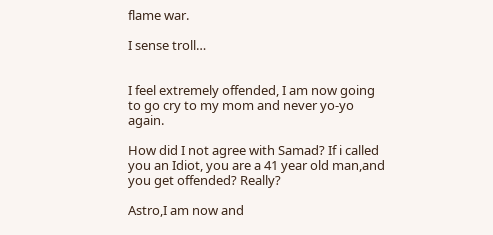flame war.

I sense troll…


I feel extremely offended, I am now going to go cry to my mom and never yo-yo again.

How did I not agree with Samad? If i called you an Idiot, you are a 41 year old man,and you get offended? Really?

Astro,I am now and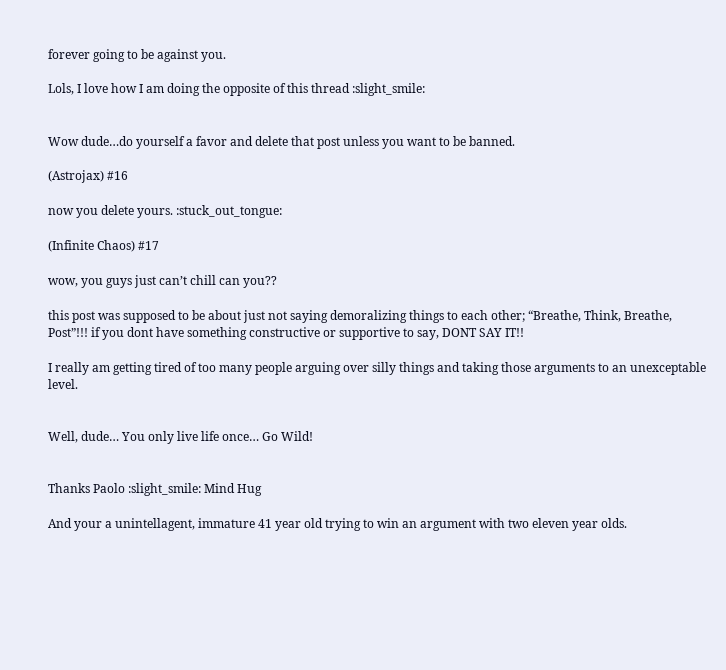forever going to be against you.

Lols, I love how I am doing the opposite of this thread :slight_smile:


Wow dude…do yourself a favor and delete that post unless you want to be banned.

(Astrojax) #16

now you delete yours. :stuck_out_tongue:

(Infinite Chaos) #17

wow, you guys just can’t chill can you??

this post was supposed to be about just not saying demoralizing things to each other; “Breathe, Think, Breathe, Post”!!! if you dont have something constructive or supportive to say, DONT SAY IT!!

I really am getting tired of too many people arguing over silly things and taking those arguments to an unexceptable level.


Well, dude… You only live life once… Go Wild!


Thanks Paolo :slight_smile: Mind Hug

And your a unintellagent, immature 41 year old trying to win an argument with two eleven year olds.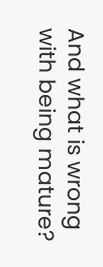And what is wrong with being mature?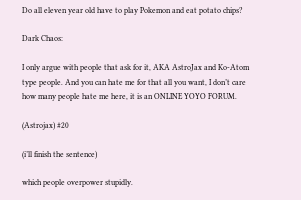Do all eleven year old have to play Pokemon and eat potato chips?

Dark Chaos:

I only argue with people that ask for it, AKA AstroJax and Ko-Atom type people. And you can hate me for that all you want, I don’t care how many people hate me here, it is an ONLINE YOYO FORUM.

(Astrojax) #20

(i’ll finish the sentence)

which people overpower stupidly.